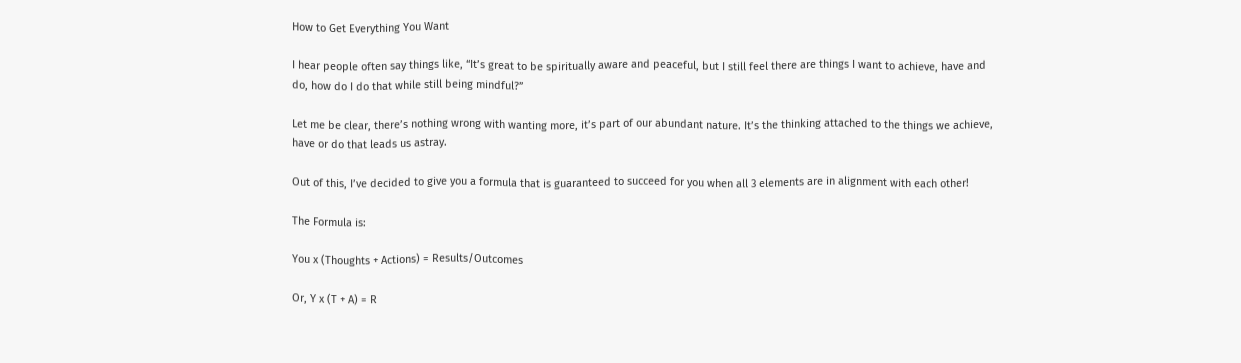How to Get Everything You Want

I hear people often say things like, “It’s great to be spiritually aware and peaceful, but I still feel there are things I want to achieve, have and do, how do I do that while still being mindful?”

Let me be clear, there’s nothing wrong with wanting more, it’s part of our abundant nature. It’s the thinking attached to the things we achieve, have or do that leads us astray.

Out of this, I’ve decided to give you a formula that is guaranteed to succeed for you when all 3 elements are in alignment with each other!

The Formula is:

You x (Thoughts + Actions) = Results/Outcomes

Or, Y x (T + A) = R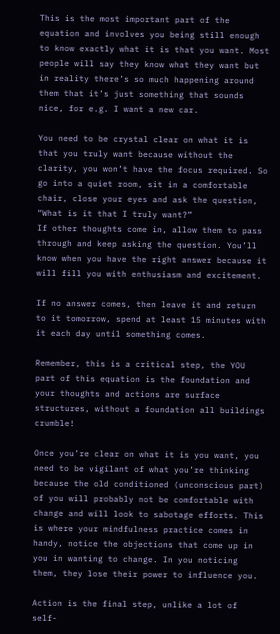This is the most important part of the equation and involves you being still enough to know exactly what it is that you want. Most people will say they know what they want but in reality there’s so much happening around them that it’s just something that sounds nice, for e.g. I want a new car.

You need to be crystal clear on what it is that you truly want because without the clarity, you won’t have the focus required. So go into a quiet room, sit in a comfortable chair, close your eyes and ask the question, “What is it that I truly want?”
If other thoughts come in, allow them to pass through and keep asking the question. You’ll know when you have the right answer because it will fill you with enthusiasm and excitement.

If no answer comes, then leave it and return to it tomorrow, spend at least 15 minutes with it each day until something comes.

Remember, this is a critical step, the YOU part of this equation is the foundation and your thoughts and actions are surface structures, without a foundation all buildings crumble!

Once you’re clear on what it is you want, you need to be vigilant of what you’re thinking because the old conditioned (unconscious part) of you will probably not be comfortable with change and will look to sabotage efforts. This is where your mindfulness practice comes in handy, notice the objections that come up in you in wanting to change. In you noticing them, they lose their power to influence you.

Action is the final step, unlike a lot of self-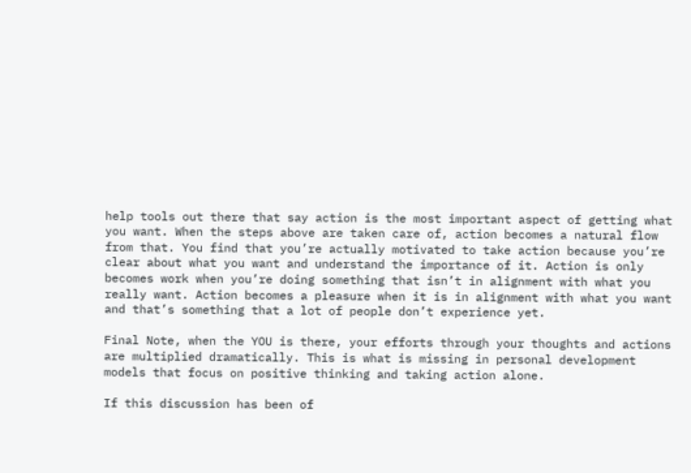help tools out there that say action is the most important aspect of getting what you want. When the steps above are taken care of, action becomes a natural flow from that. You find that you’re actually motivated to take action because you’re clear about what you want and understand the importance of it. Action is only becomes work when you’re doing something that isn’t in alignment with what you really want. Action becomes a pleasure when it is in alignment with what you want and that’s something that a lot of people don’t experience yet.

Final Note, when the YOU is there, your efforts through your thoughts and actions are multiplied dramatically. This is what is missing in personal development models that focus on positive thinking and taking action alone.

If this discussion has been of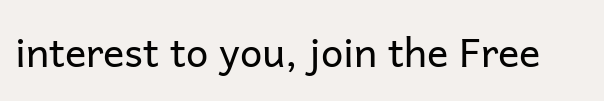interest to you, join the Free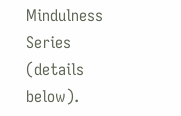Mindulness Series (details below).